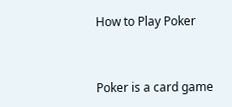How to Play Poker


Poker is a card game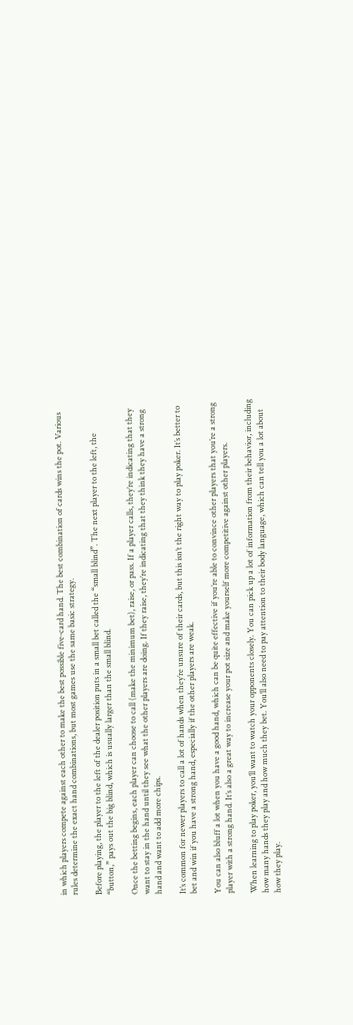in which players compete against each other to make the best possible five-card hand. The best combination of cards wins the pot. Various rules determine the exact hand combinations, but most games use the same basic strategy.

Before playing, the player to the left of the dealer position puts in a small bet called the “small blind”. The next player to the left, the “button,” pays out the big blind, which is usually larger than the small blind.

Once the betting begins, each player can choose to call (make the minimum bet), raise, or pass. If a player calls, they’re indicating that they want to stay in the hand until they see what the other players are doing. If they raise, they’re indicating that they think they have a strong hand and want to add more chips.

It’s common for newer players to call a lot of hands when they’re unsure of their cards, but this isn’t the right way to play poker. It’s better to bet and win if you have a strong hand, especially if the other players are weak.

You can also bluff a lot when you have a good hand, which can be quite effective if you’re able to convince other players that you’re a strong player with a strong hand. It’s also a great way to increase your pot size and make yourself more competitive against other players.

When learning to play poker, you’ll want to watch your opponents closely. You can pick up a lot of information from their behavior, including how many hands they play and how much they bet. You’ll also need to pay attention to their body language, which can tell you a lot about how they play.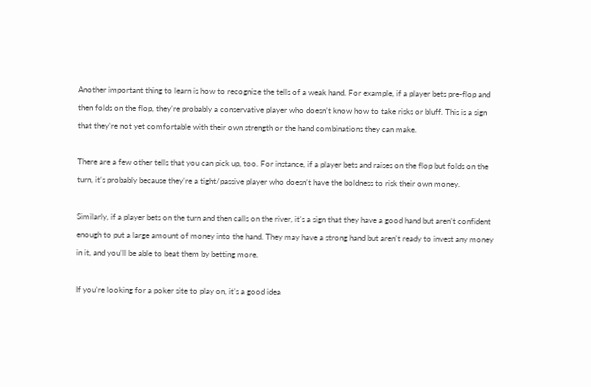Another important thing to learn is how to recognize the tells of a weak hand. For example, if a player bets pre-flop and then folds on the flop, they’re probably a conservative player who doesn’t know how to take risks or bluff. This is a sign that they’re not yet comfortable with their own strength or the hand combinations they can make.

There are a few other tells that you can pick up, too. For instance, if a player bets and raises on the flop but folds on the turn, it’s probably because they’re a tight/passive player who doesn’t have the boldness to risk their own money.

Similarly, if a player bets on the turn and then calls on the river, it’s a sign that they have a good hand but aren’t confident enough to put a large amount of money into the hand. They may have a strong hand but aren’t ready to invest any money in it, and you’ll be able to beat them by betting more.

If you’re looking for a poker site to play on, it’s a good idea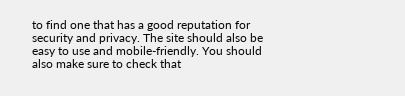to find one that has a good reputation for security and privacy. The site should also be easy to use and mobile-friendly. You should also make sure to check that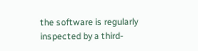the software is regularly inspected by a third-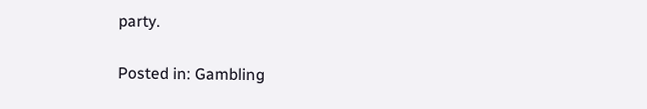party.

Posted in: Gambling